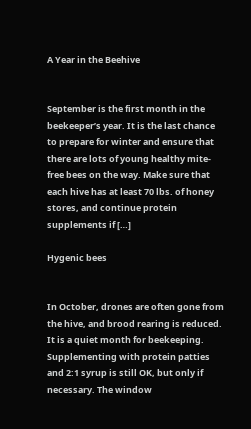A Year in the Beehive


September is the first month in the beekeeper’s year. It is the last chance to prepare for winter and ensure that there are lots of young healthy mite-free bees on the way. Make sure that each hive has at least 70 lbs. of honey stores, and continue protein supplements if […]

Hygenic bees


In October, drones are often gone from the hive, and brood rearing is reduced. It is a quiet month for beekeeping. Supplementing with protein patties and 2:1 syrup is still OK, but only if necessary. The window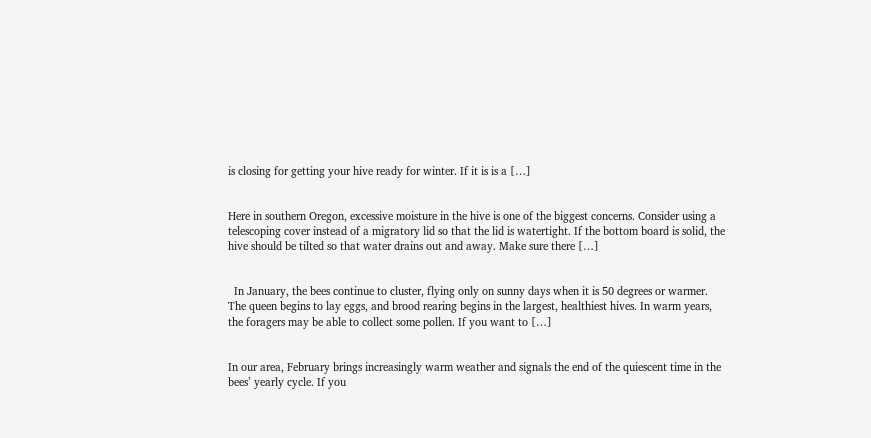is closing for getting your hive ready for winter. If it is is a […]


Here in southern Oregon, excessive moisture in the hive is one of the biggest concerns. Consider using a telescoping cover instead of a migratory lid so that the lid is watertight. If the bottom board is solid, the hive should be tilted so that water drains out and away. Make sure there […]


  In January, the bees continue to cluster, flying only on sunny days when it is 50 degrees or warmer. The queen begins to lay eggs, and brood rearing begins in the largest, healthiest hives. In warm years, the foragers may be able to collect some pollen. If you want to […]


In our area, February brings increasingly warm weather and signals the end of the quiescent time in the bees’ yearly cycle. If you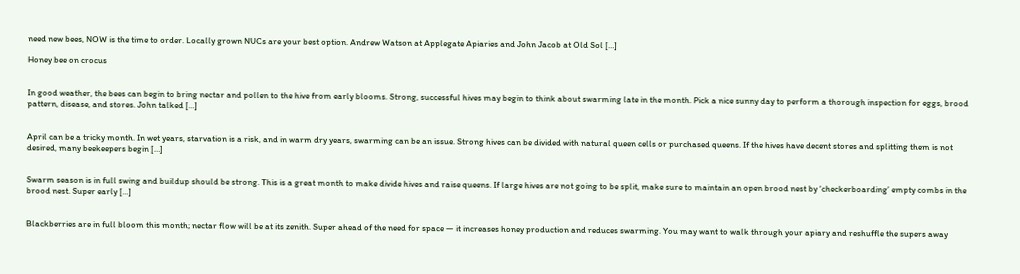need new bees, NOW is the time to order. Locally grown NUCs are your best option. Andrew Watson at Applegate Apiaries and John Jacob at Old Sol […]

Honey bee on crocus


In good weather, the bees can begin to bring nectar and pollen to the hive from early blooms. Strong, successful hives may begin to think about swarming late in the month. Pick a nice sunny day to perform a thorough inspection for eggs, brood pattern, disease, and stores. John talked […]


April can be a tricky month. In wet years, starvation is a risk, and in warm dry years, swarming can be an issue. Strong hives can be divided with natural queen cells or purchased queens. If the hives have decent stores and splitting them is not desired, many beekeepers begin […]


Swarm season is in full swing and buildup should be strong. This is a great month to make divide hives and raise queens. If large hives are not going to be split, make sure to maintain an open brood nest by ‘checkerboarding’ empty combs in the brood nest. Super early […]


Blackberries are in full bloom this month; nectar flow will be at its zenith. Super ahead of the need for space — it increases honey production and reduces swarming. You may want to walk through your apiary and reshuffle the supers away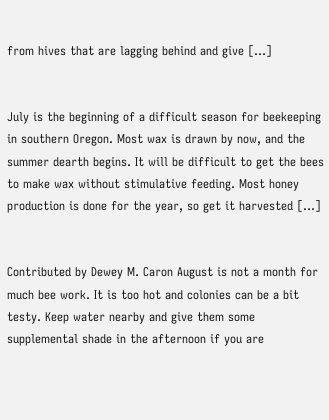from hives that are lagging behind and give […]


July is the beginning of a difficult season for beekeeping in southern Oregon. Most wax is drawn by now, and the summer dearth begins. It will be difficult to get the bees to make wax without stimulative feeding. Most honey production is done for the year, so get it harvested […]


Contributed by Dewey M. Caron August is not a month for much bee work. It is too hot and colonies can be a bit testy. Keep water nearby and give them some supplemental shade in the afternoon if you are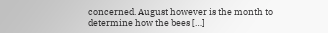concerned. August however is the month to determine how the bees […]